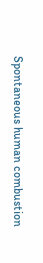Spontaneous human combustion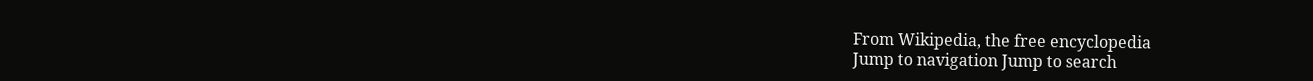From Wikipedia, the free encyclopedia
Jump to navigation Jump to search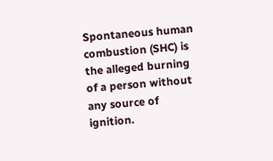Spontaneous human combustion (SHC) is the alleged burning of a person without any source of ignition.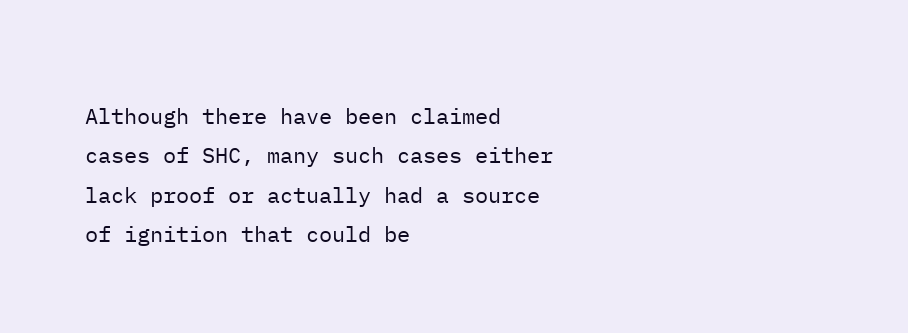Although there have been claimed cases of SHC, many such cases either lack proof or actually had a source of ignition that could be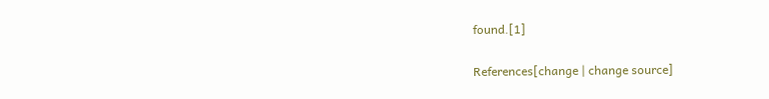found.[1]

References[change | change source]